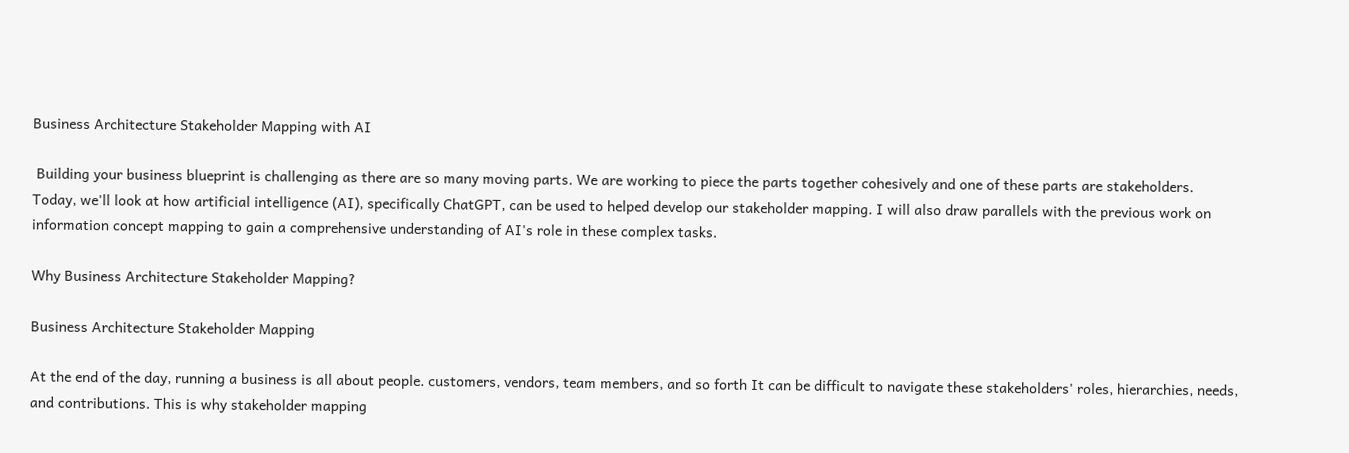Business Architecture Stakeholder Mapping with AI

 Building your business blueprint is challenging as there are so many moving parts. We are working to piece the parts together cohesively and one of these parts are stakeholders. Today, we'll look at how artificial intelligence (AI), specifically ChatGPT, can be used to helped develop our stakeholder mapping. I will also draw parallels with the previous work on information concept mapping to gain a comprehensive understanding of AI's role in these complex tasks.

Why Business Architecture Stakeholder Mapping?

Business Architecture Stakeholder Mapping

At the end of the day, running a business is all about people. customers, vendors, team members, and so forth It can be difficult to navigate these stakeholders' roles, hierarchies, needs, and contributions. This is why stakeholder mapping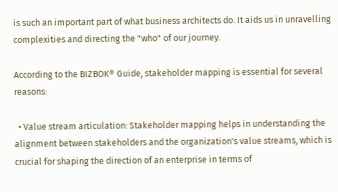is such an important part of what business architects do. It aids us in unravelling complexities and directing the "who" of our journey.

According to the BIZBOK® Guide, stakeholder mapping is essential for several reasons:

  • Value stream articulation: Stakeholder mapping helps in understanding the alignment between stakeholders and the organization's value streams, which is crucial for shaping the direction of an enterprise in terms of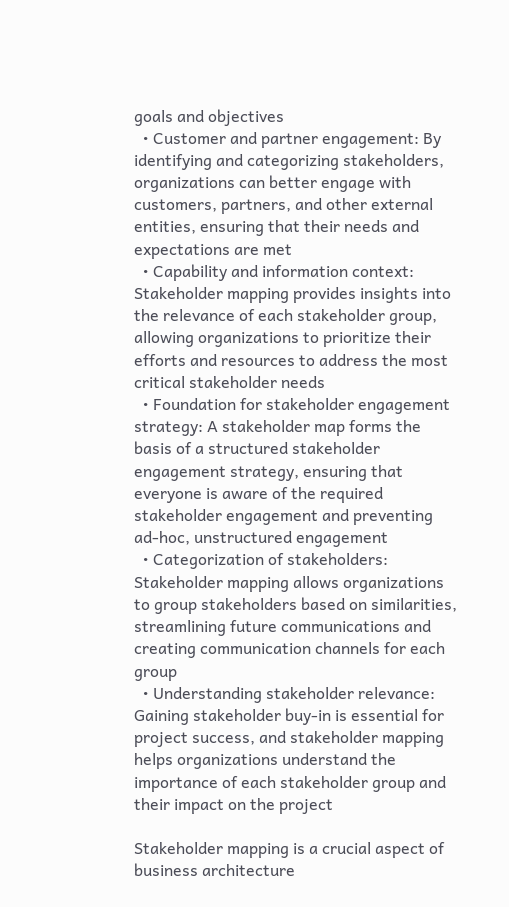goals and objectives
  • Customer and partner engagement: By identifying and categorizing stakeholders, organizations can better engage with customers, partners, and other external entities, ensuring that their needs and expectations are met
  • Capability and information context: Stakeholder mapping provides insights into the relevance of each stakeholder group, allowing organizations to prioritize their efforts and resources to address the most critical stakeholder needs
  • Foundation for stakeholder engagement strategy: A stakeholder map forms the basis of a structured stakeholder engagement strategy, ensuring that everyone is aware of the required stakeholder engagement and preventing ad-hoc, unstructured engagement
  • Categorization of stakeholders: Stakeholder mapping allows organizations to group stakeholders based on similarities, streamlining future communications and creating communication channels for each group
  • Understanding stakeholder relevance: Gaining stakeholder buy-in is essential for project success, and stakeholder mapping helps organizations understand the importance of each stakeholder group and their impact on the project

Stakeholder mapping is a crucial aspect of business architecture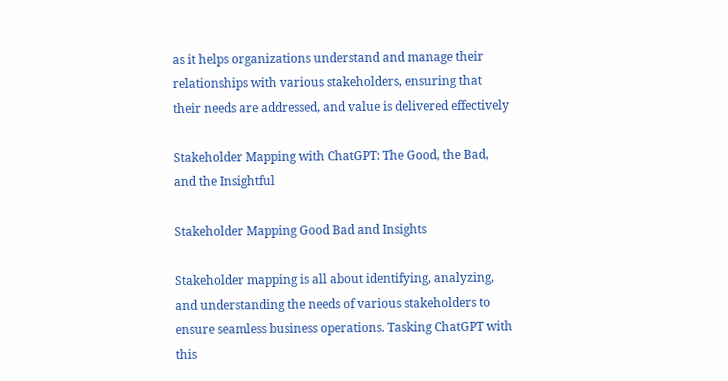as it helps organizations understand and manage their relationships with various stakeholders, ensuring that their needs are addressed, and value is delivered effectively

Stakeholder Mapping with ChatGPT: The Good, the Bad, and the Insightful

Stakeholder Mapping Good Bad and Insights

Stakeholder mapping is all about identifying, analyzing, and understanding the needs of various stakeholders to ensure seamless business operations. Tasking ChatGPT with this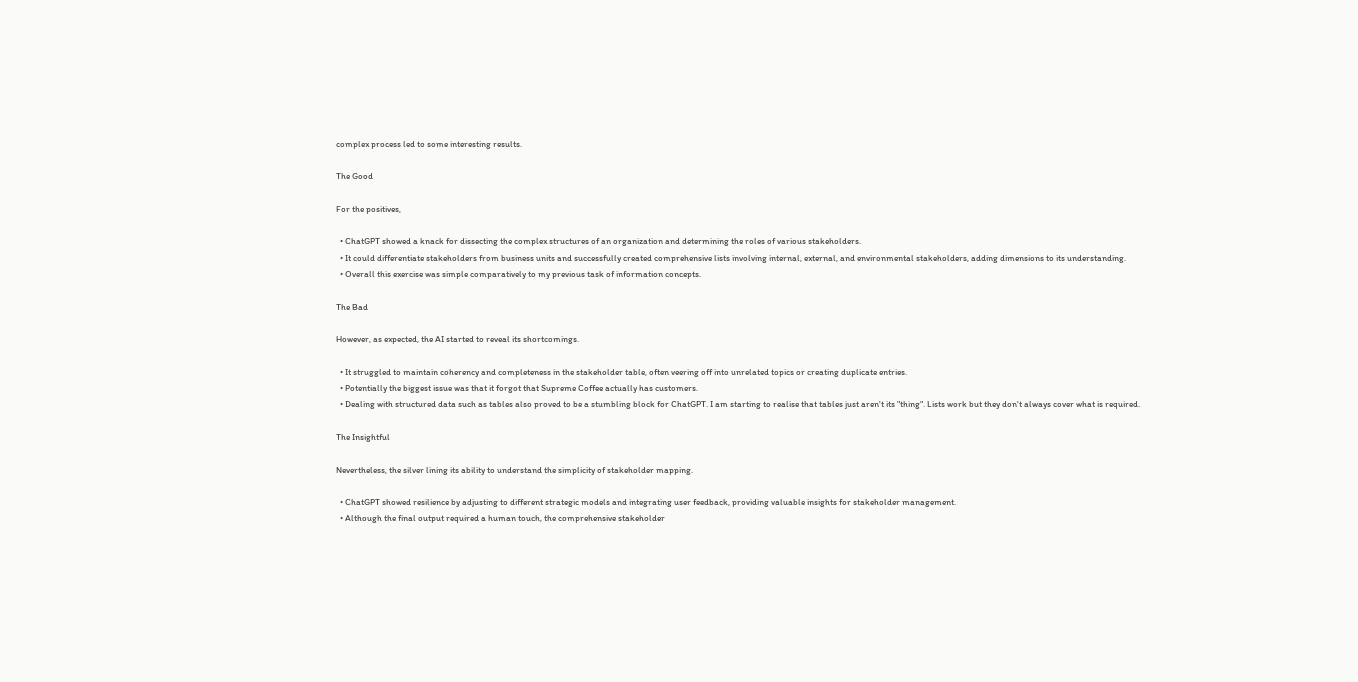complex process led to some interesting results.

The Good

For the positives,

  • ChatGPT showed a knack for dissecting the complex structures of an organization and determining the roles of various stakeholders.
  • It could differentiate stakeholders from business units and successfully created comprehensive lists involving internal, external, and environmental stakeholders, adding dimensions to its understanding.
  • Overall this exercise was simple comparatively to my previous task of information concepts.

The Bad

However, as expected, the AI started to reveal its shortcomings.

  • It struggled to maintain coherency and completeness in the stakeholder table, often veering off into unrelated topics or creating duplicate entries.
  • Potentially the biggest issue was that it forgot that Supreme Coffee actually has customers.
  • Dealing with structured data such as tables also proved to be a stumbling block for ChatGPT. I am starting to realise that tables just aren't its "thing". Lists work but they don't always cover what is required.

The Insightful

Nevertheless, the silver lining its ability to understand the simplicity of stakeholder mapping.

  • ChatGPT showed resilience by adjusting to different strategic models and integrating user feedback, providing valuable insights for stakeholder management.
  • Although the final output required a human touch, the comprehensive stakeholder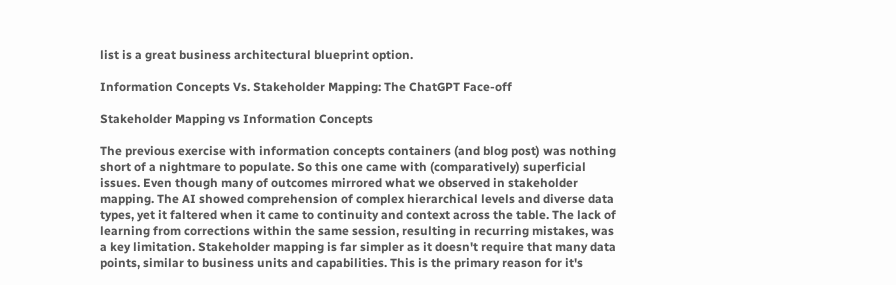list is a great business architectural blueprint option.

Information Concepts Vs. Stakeholder Mapping: The ChatGPT Face-off

Stakeholder Mapping vs Information Concepts

The previous exercise with information concepts containers (and blog post) was nothing short of a nightmare to populate. So this one came with (comparatively) superficial issues. Even though many of outcomes mirrored what we observed in stakeholder mapping. The AI showed comprehension of complex hierarchical levels and diverse data types, yet it faltered when it came to continuity and context across the table. The lack of learning from corrections within the same session, resulting in recurring mistakes, was a key limitation. Stakeholder mapping is far simpler as it doesn't require that many data points, similar to business units and capabilities. This is the primary reason for it's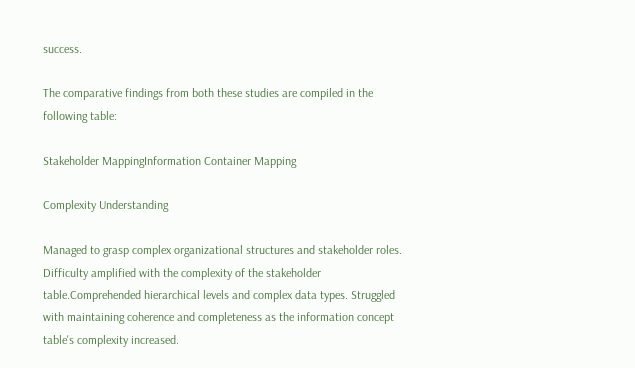success.

The comparative findings from both these studies are compiled in the following table:

Stakeholder MappingInformation Container Mapping

Complexity Understanding

Managed to grasp complex organizational structures and stakeholder roles. Difficulty amplified with the complexity of the stakeholder table.Comprehended hierarchical levels and complex data types. Struggled with maintaining coherence and completeness as the information concept table's complexity increased.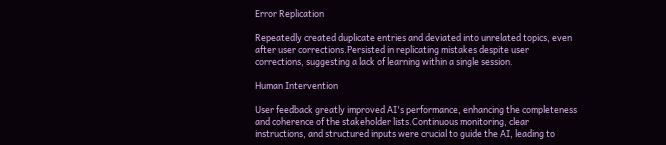Error Replication

Repeatedly created duplicate entries and deviated into unrelated topics, even after user corrections.Persisted in replicating mistakes despite user corrections, suggesting a lack of learning within a single session.

Human Intervention

User feedback greatly improved AI's performance, enhancing the completeness and coherence of the stakeholder lists.Continuous monitoring, clear instructions, and structured inputs were crucial to guide the AI, leading to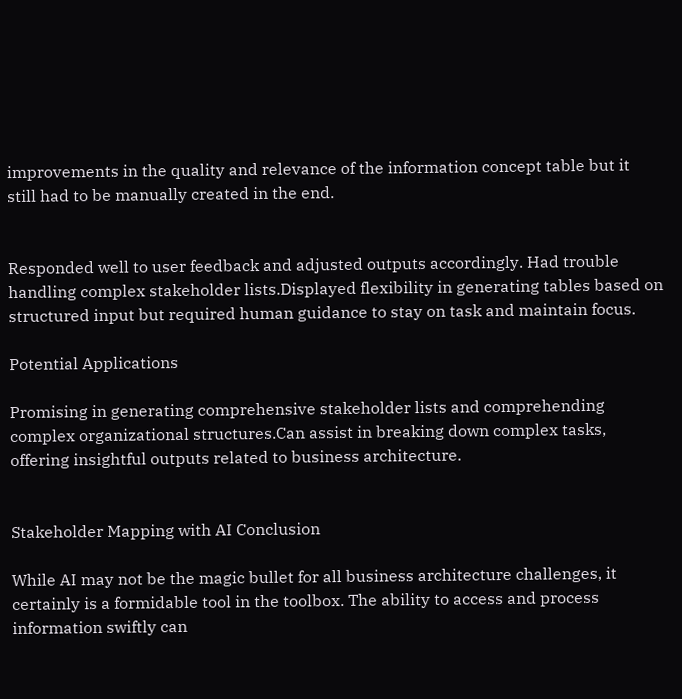improvements in the quality and relevance of the information concept table but it still had to be manually created in the end.


Responded well to user feedback and adjusted outputs accordingly. Had trouble handling complex stakeholder lists.Displayed flexibility in generating tables based on structured input but required human guidance to stay on task and maintain focus.

Potential Applications

Promising in generating comprehensive stakeholder lists and comprehending complex organizational structures.Can assist in breaking down complex tasks, offering insightful outputs related to business architecture.


Stakeholder Mapping with AI Conclusion

While AI may not be the magic bullet for all business architecture challenges, it certainly is a formidable tool in the toolbox. The ability to access and process information swiftly can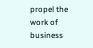propel the work of business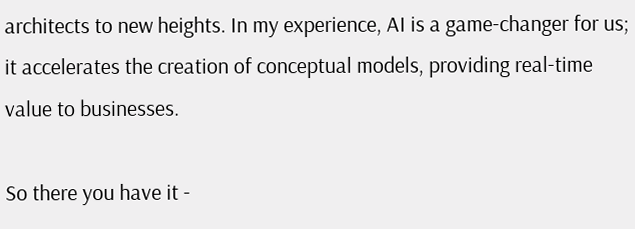architects to new heights. In my experience, AI is a game-changer for us; it accelerates the creation of conceptual models, providing real-time value to businesses.

So there you have it -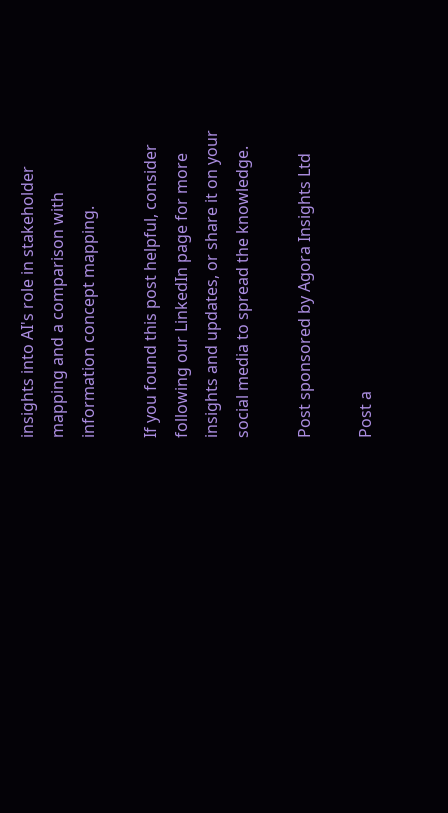insights into AI's role in stakeholder mapping and a comparison with information concept mapping.

If you found this post helpful, consider following our LinkedIn page for more insights and updates, or share it on your social media to spread the knowledge.

Post sponsored by Agora Insights Ltd

Post a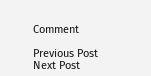Comment

Previous Post Next Post